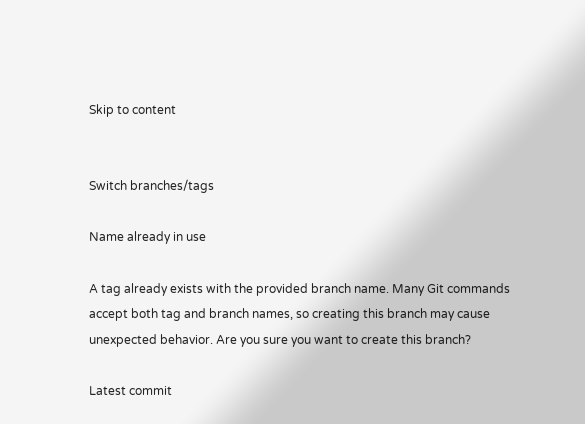Skip to content


Switch branches/tags

Name already in use

A tag already exists with the provided branch name. Many Git commands accept both tag and branch names, so creating this branch may cause unexpected behavior. Are you sure you want to create this branch?

Latest commit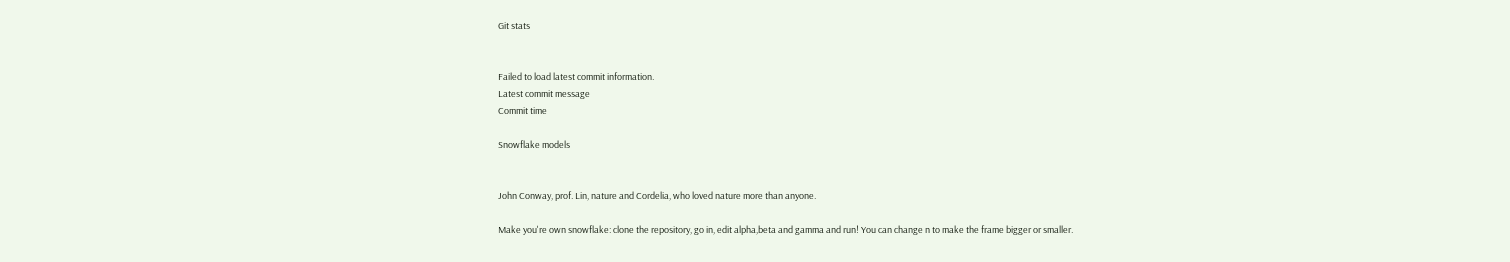Git stats


Failed to load latest commit information.
Latest commit message
Commit time

Snowflake models


John Conway, prof. Lin, nature and Cordelia, who loved nature more than anyone.

Make you're own snowflake: clone the repository, go in, edit alpha,beta and gamma and run! You can change n to make the frame bigger or smaller.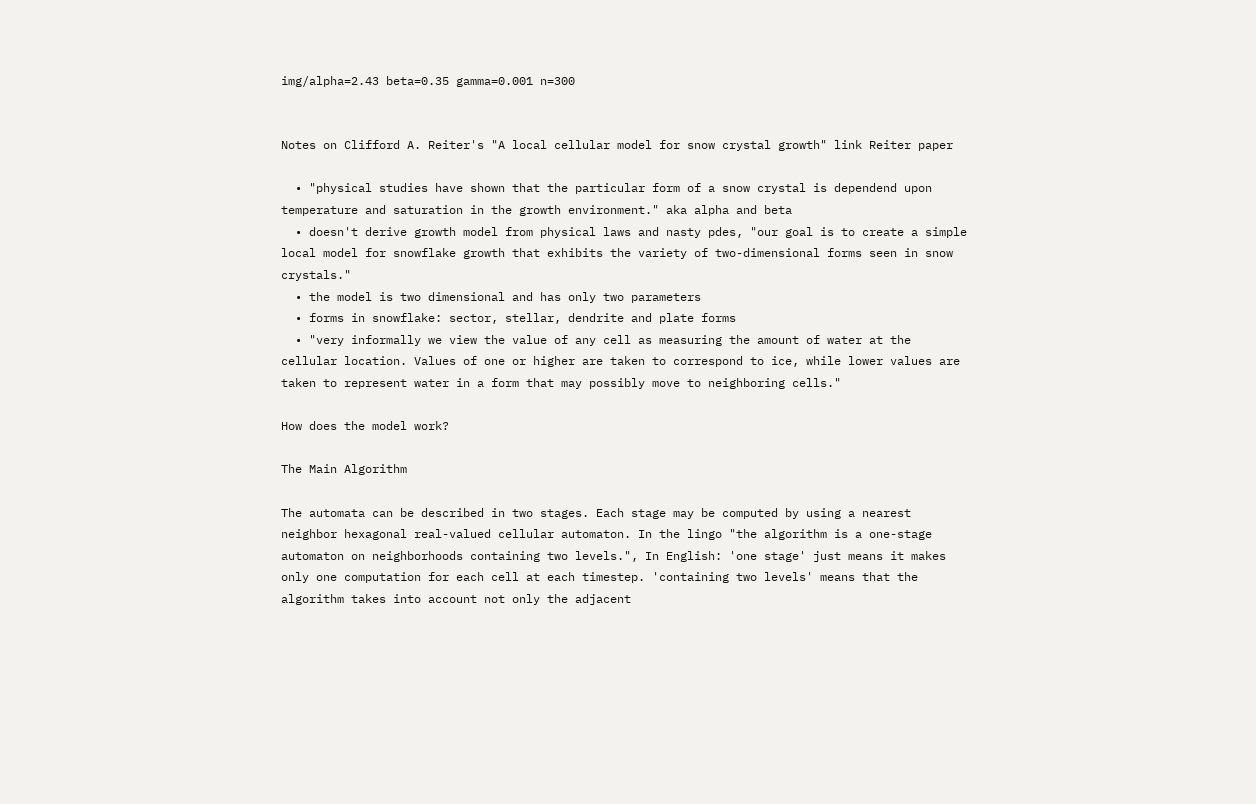img/alpha=2.43 beta=0.35 gamma=0.001 n=300


Notes on Clifford A. Reiter's "A local cellular model for snow crystal growth" link Reiter paper

  • "physical studies have shown that the particular form of a snow crystal is dependend upon temperature and saturation in the growth environment." aka alpha and beta
  • doesn't derive growth model from physical laws and nasty pdes, "our goal is to create a simple local model for snowflake growth that exhibits the variety of two-dimensional forms seen in snow crystals."
  • the model is two dimensional and has only two parameters
  • forms in snowflake: sector, stellar, dendrite and plate forms
  • "very informally we view the value of any cell as measuring the amount of water at the cellular location. Values of one or higher are taken to correspond to ice, while lower values are taken to represent water in a form that may possibly move to neighboring cells."

How does the model work?

The Main Algorithm

The automata can be described in two stages. Each stage may be computed by using a nearest neighbor hexagonal real-valued cellular automaton. In the lingo "the algorithm is a one-stage automaton on neighborhoods containing two levels.", In English: 'one stage' just means it makes only one computation for each cell at each timestep. 'containing two levels' means that the algorithm takes into account not only the adjacent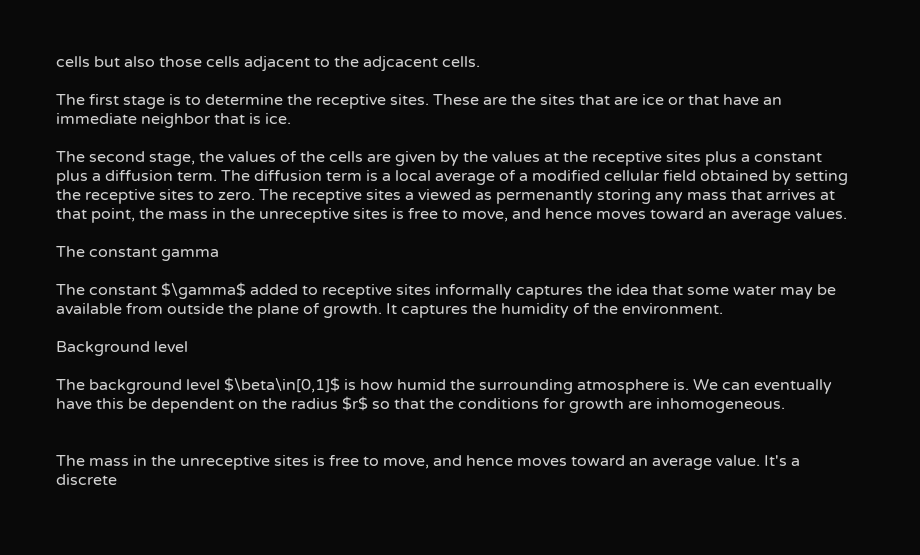cells but also those cells adjacent to the adjcacent cells.

The first stage is to determine the receptive sites. These are the sites that are ice or that have an immediate neighbor that is ice.

The second stage, the values of the cells are given by the values at the receptive sites plus a constant plus a diffusion term. The diffusion term is a local average of a modified cellular field obtained by setting the receptive sites to zero. The receptive sites a viewed as permenantly storing any mass that arrives at that point, the mass in the unreceptive sites is free to move, and hence moves toward an average values.

The constant gamma

The constant $\gamma$ added to receptive sites informally captures the idea that some water may be available from outside the plane of growth. It captures the humidity of the environment.

Background level

The background level $\beta\in[0,1]$ is how humid the surrounding atmosphere is. We can eventually have this be dependent on the radius $r$ so that the conditions for growth are inhomogeneous.


The mass in the unreceptive sites is free to move, and hence moves toward an average value. It's a discrete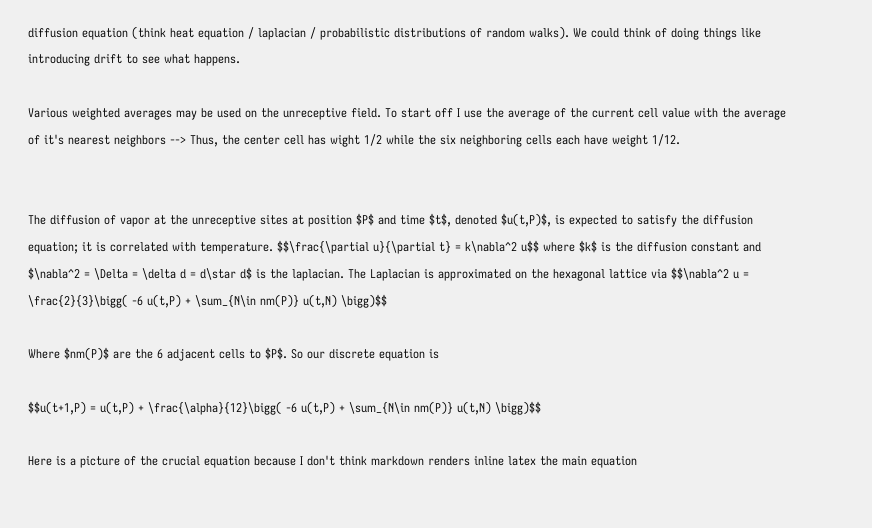diffusion equation (think heat equation / laplacian / probabilistic distributions of random walks). We could think of doing things like introducing drift to see what happens.

Various weighted averages may be used on the unreceptive field. To start off I use the average of the current cell value with the average of it's nearest neighbors --> Thus, the center cell has wight 1/2 while the six neighboring cells each have weight 1/12.


The diffusion of vapor at the unreceptive sites at position $P$ and time $t$, denoted $u(t,P)$, is expected to satisfy the diffusion equation; it is correlated with temperature. $$\frac{\partial u}{\partial t} = k\nabla^2 u$$ where $k$ is the diffusion constant and $\nabla^2 = \Delta = \delta d = d\star d$ is the laplacian. The Laplacian is approximated on the hexagonal lattice via $$\nabla^2 u = \frac{2}{3}\bigg( -6 u(t,P) + \sum_{N\in nm(P)} u(t,N) \bigg)$$

Where $nm(P)$ are the 6 adjacent cells to $P$. So our discrete equation is

$$u(t+1,P) = u(t,P) + \frac{\alpha}{12}\bigg( -6 u(t,P) + \sum_{N\in nm(P)} u(t,N) \bigg)$$

Here is a picture of the crucial equation because I don't think markdown renders inline latex the main equation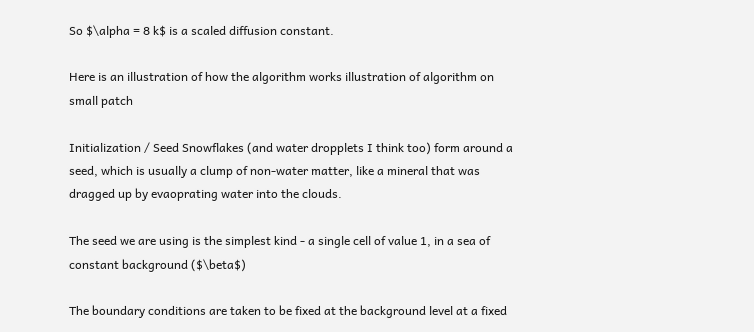So $\alpha = 8 k$ is a scaled diffusion constant.

Here is an illustration of how the algorithm works illustration of algorithm on small patch

Initialization / Seed Snowflakes (and water dropplets I think too) form around a seed, which is usually a clump of non-water matter, like a mineral that was dragged up by evaoprating water into the clouds.

The seed we are using is the simplest kind - a single cell of value 1, in a sea of constant background ($\beta$)

The boundary conditions are taken to be fixed at the background level at a fixed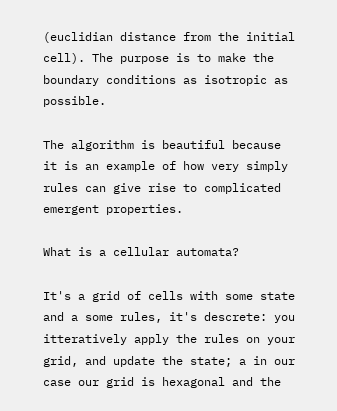(euclidian distance from the initial cell). The purpose is to make the boundary conditions as isotropic as possible.

The algorithm is beautiful because it is an example of how very simply rules can give rise to complicated emergent properties.

What is a cellular automata?

It's a grid of cells with some state and a some rules, it's descrete: you itteratively apply the rules on your grid, and update the state; a in our case our grid is hexagonal and the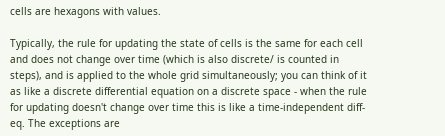cells are hexagons with values.

Typically, the rule for updating the state of cells is the same for each cell and does not change over time (which is also discrete/ is counted in steps), and is applied to the whole grid simultaneously; you can think of it as like a discrete differential equation on a discrete space - when the rule for updating doesn't change over time this is like a time-independent diff-eq. The exceptions are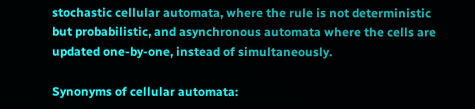stochastic cellular automata, where the rule is not deterministic but probabilistic, and asynchronous automata where the cells are updated one-by-one, instead of simultaneously.

Synonyms of cellular automata: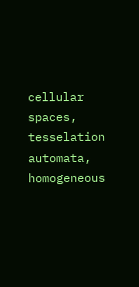cellular spaces, tesselation automata, homogeneous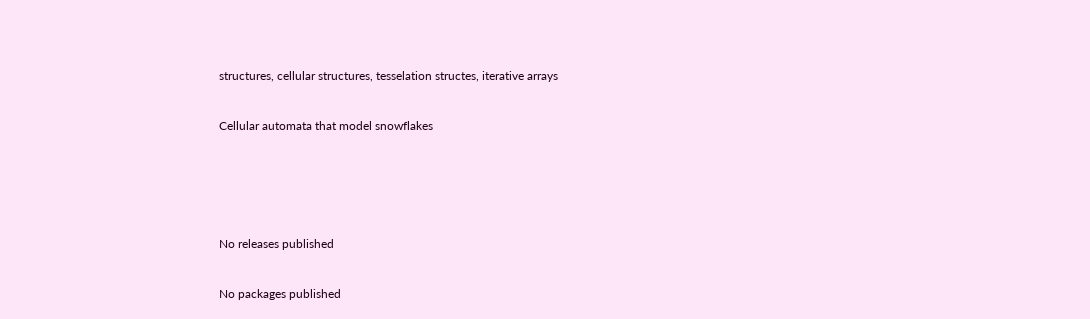structures, cellular structures, tesselation structes, iterative arrays


Cellular automata that model snowflakes






No releases published


No packages published